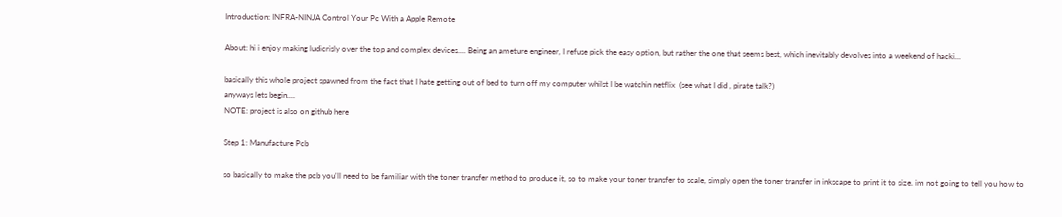Introduction: INFRA-NINJA Control Your Pc With a Apple Remote

About: hi i enjoy making ludicrisly over the top and complex devices.... Being an ameture engineer, I refuse pick the easy option, but rather the one that seems best, which inevitably devolves into a weekend of hacki…

basically this whole project spawned from the fact that I hate getting out of bed to turn off my computer whilst I be watchin netflix  (see what I did , pirate talk?)
anyways lets begin....
NOTE: project is also on github here

Step 1: Manufacture Pcb

so basically to make the pcb you'll need to be familiar with the toner transfer method to produce it, so to make your toner transfer to scale, simply open the toner transfer in inkscape to print it to size. im not going to tell you how to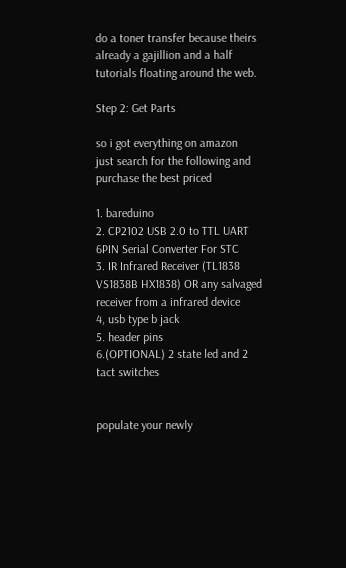do a toner transfer because theirs already a gajillion and a half tutorials floating around the web.

Step 2: Get Parts

so i got everything on amazon
just search for the following and purchase the best priced

1. bareduino
2. CP2102 USB 2.0 to TTL UART 6PIN Serial Converter For STC
3. IR Infrared Receiver (TL1838 VS1838B HX1838) OR any salvaged receiver from a infrared device
4, usb type b jack
5. header pins
6.(OPTIONAL) 2 state led and 2 tact switches


populate your newly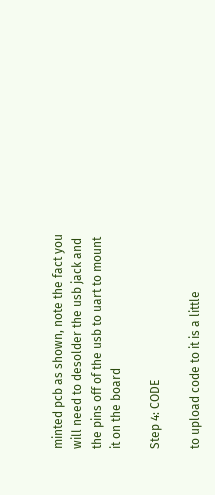minted pcb as shown, note the fact you will need to desolder the usb jack and the pins off of the usb to uart to mount it on the board

Step 4: CODE

to upload code to it is a little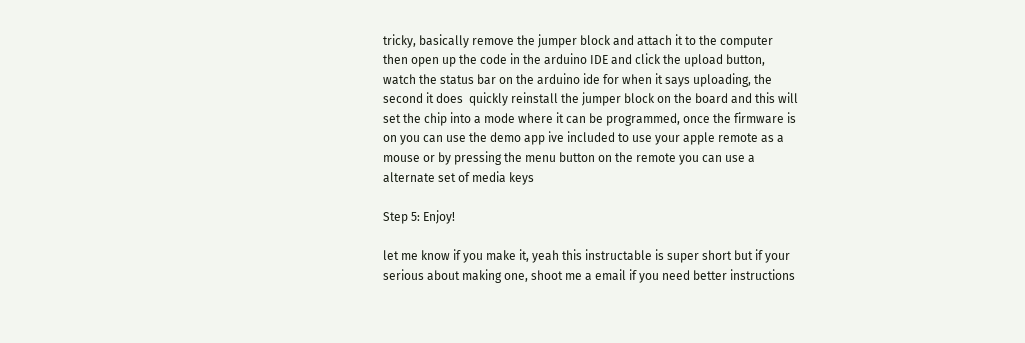tricky, basically remove the jumper block and attach it to the computer then open up the code in the arduino IDE and click the upload button, watch the status bar on the arduino ide for when it says uploading, the second it does  quickly reinstall the jumper block on the board and this will set the chip into a mode where it can be programmed, once the firmware is on you can use the demo app ive included to use your apple remote as a mouse or by pressing the menu button on the remote you can use a alternate set of media keys

Step 5: Enjoy!

let me know if you make it, yeah this instructable is super short but if your serious about making one, shoot me a email if you need better instructions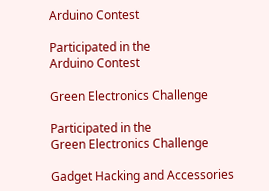Arduino Contest

Participated in the
Arduino Contest

Green Electronics Challenge

Participated in the
Green Electronics Challenge

Gadget Hacking and Accessories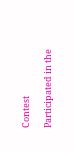Contest

Participated in the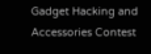Gadget Hacking and Accessories Contest